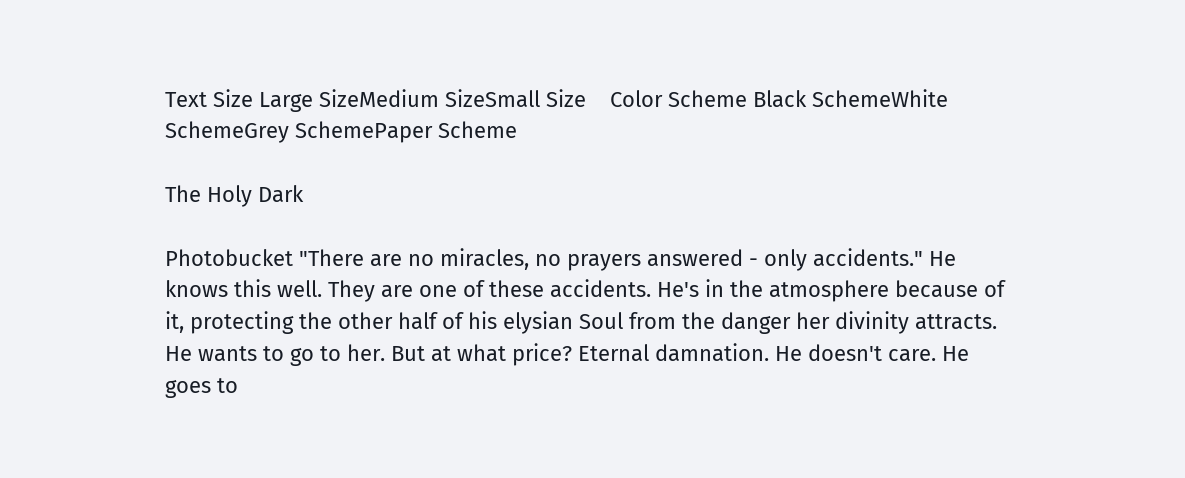Text Size Large SizeMedium SizeSmall Size    Color Scheme Black SchemeWhite SchemeGrey SchemePaper Scheme

The Holy Dark

Photobucket "There are no miracles, no prayers answered - only accidents." He knows this well. They are one of these accidents. He's in the atmosphere because of it, protecting the other half of his elysian Soul from the danger her divinity attracts. He wants to go to her. But at what price? Eternal damnation. He doesn't care. He goes to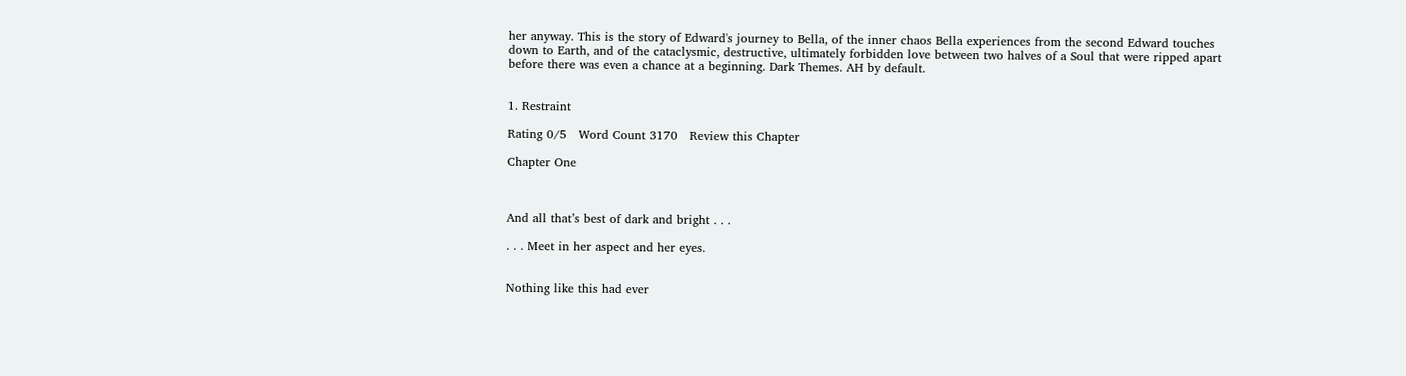her anyway. This is the story of Edward's journey to Bella, of the inner chaos Bella experiences from the second Edward touches down to Earth, and of the cataclysmic, destructive, ultimately forbidden love between two halves of a Soul that were ripped apart before there was even a chance at a beginning. Dark Themes. AH by default.


1. Restraint

Rating 0/5   Word Count 3170   Review this Chapter

Chapter One



And all that’s best of dark and bright . . .

. . . Meet in her aspect and her eyes.


Nothing like this had ever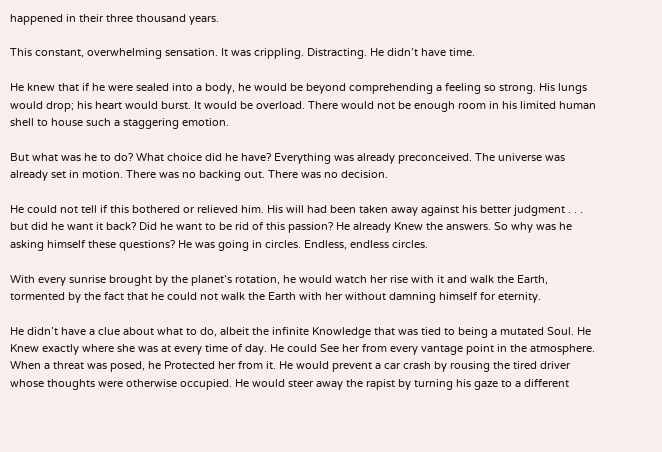happened in their three thousand years.

This constant, overwhelming sensation. It was crippling. Distracting. He didn’t have time.

He knew that if he were sealed into a body, he would be beyond comprehending a feeling so strong. His lungs would drop; his heart would burst. It would be overload. There would not be enough room in his limited human shell to house such a staggering emotion.

But what was he to do? What choice did he have? Everything was already preconceived. The universe was already set in motion. There was no backing out. There was no decision.

He could not tell if this bothered or relieved him. His will had been taken away against his better judgment . . . but did he want it back? Did he want to be rid of this passion? He already Knew the answers. So why was he asking himself these questions? He was going in circles. Endless, endless circles.

With every sunrise brought by the planet’s rotation, he would watch her rise with it and walk the Earth, tormented by the fact that he could not walk the Earth with her without damning himself for eternity.

He didn’t have a clue about what to do, albeit the infinite Knowledge that was tied to being a mutated Soul. He Knew exactly where she was at every time of day. He could See her from every vantage point in the atmosphere. When a threat was posed, he Protected her from it. He would prevent a car crash by rousing the tired driver whose thoughts were otherwise occupied. He would steer away the rapist by turning his gaze to a different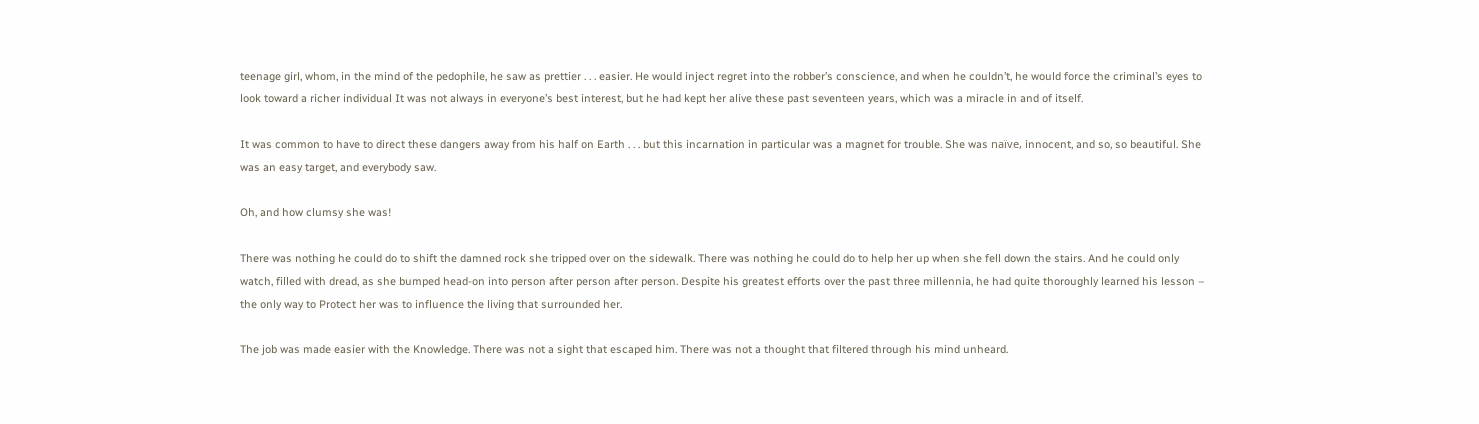teenage girl, whom, in the mind of the pedophile, he saw as prettier . . . easier. He would inject regret into the robber’s conscience, and when he couldn’t, he would force the criminal’s eyes to look toward a richer individual It was not always in everyone’s best interest, but he had kept her alive these past seventeen years, which was a miracle in and of itself.

It was common to have to direct these dangers away from his half on Earth . . . but this incarnation in particular was a magnet for trouble. She was naïve, innocent, and so, so beautiful. She was an easy target, and everybody saw.

Oh, and how clumsy she was!

There was nothing he could do to shift the damned rock she tripped over on the sidewalk. There was nothing he could do to help her up when she fell down the stairs. And he could only watch, filled with dread, as she bumped head-on into person after person after person. Despite his greatest efforts over the past three millennia, he had quite thoroughly learned his lesson – the only way to Protect her was to influence the living that surrounded her.

The job was made easier with the Knowledge. There was not a sight that escaped him. There was not a thought that filtered through his mind unheard.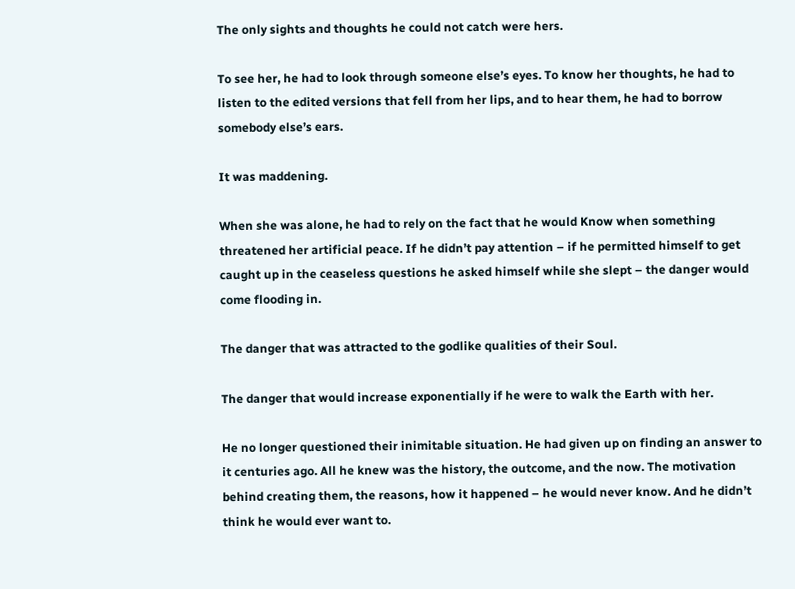The only sights and thoughts he could not catch were hers.

To see her, he had to look through someone else’s eyes. To know her thoughts, he had to listen to the edited versions that fell from her lips, and to hear them, he had to borrow somebody else’s ears.

It was maddening.

When she was alone, he had to rely on the fact that he would Know when something threatened her artificial peace. If he didn’t pay attention – if he permitted himself to get caught up in the ceaseless questions he asked himself while she slept – the danger would come flooding in.

The danger that was attracted to the godlike qualities of their Soul.

The danger that would increase exponentially if he were to walk the Earth with her.

He no longer questioned their inimitable situation. He had given up on finding an answer to it centuries ago. All he knew was the history, the outcome, and the now. The motivation behind creating them, the reasons, how it happened – he would never know. And he didn’t think he would ever want to.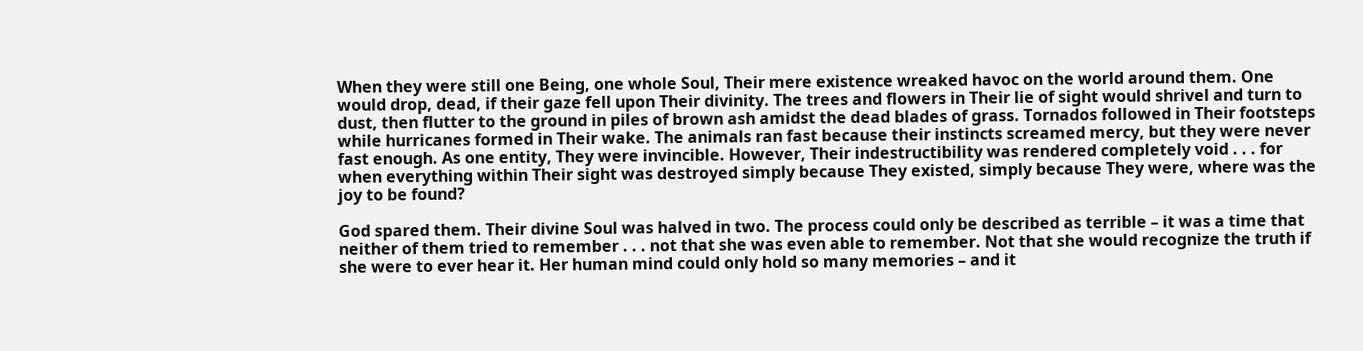When they were still one Being, one whole Soul, Their mere existence wreaked havoc on the world around them. One would drop, dead, if their gaze fell upon Their divinity. The trees and flowers in Their lie of sight would shrivel and turn to dust, then flutter to the ground in piles of brown ash amidst the dead blades of grass. Tornados followed in Their footsteps while hurricanes formed in Their wake. The animals ran fast because their instincts screamed mercy, but they were never fast enough. As one entity, They were invincible. However, Their indestructibility was rendered completely void . . . for when everything within Their sight was destroyed simply because They existed, simply because They were, where was the joy to be found?

God spared them. Their divine Soul was halved in two. The process could only be described as terrible – it was a time that neither of them tried to remember . . . not that she was even able to remember. Not that she would recognize the truth if she were to ever hear it. Her human mind could only hold so many memories – and it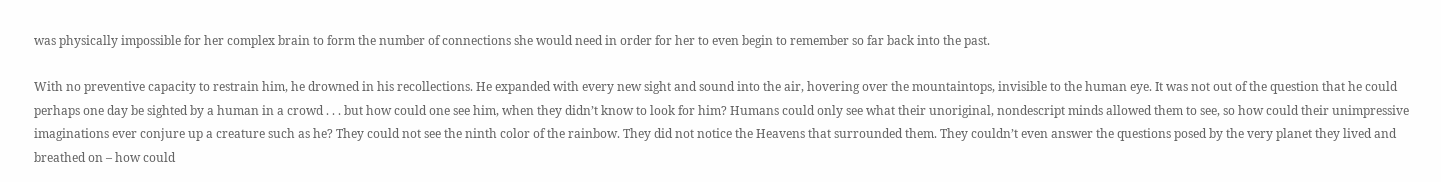was physically impossible for her complex brain to form the number of connections she would need in order for her to even begin to remember so far back into the past.

With no preventive capacity to restrain him, he drowned in his recollections. He expanded with every new sight and sound into the air, hovering over the mountaintops, invisible to the human eye. It was not out of the question that he could perhaps one day be sighted by a human in a crowd . . . but how could one see him, when they didn’t know to look for him? Humans could only see what their unoriginal, nondescript minds allowed them to see, so how could their unimpressive imaginations ever conjure up a creature such as he? They could not see the ninth color of the rainbow. They did not notice the Heavens that surrounded them. They couldn’t even answer the questions posed by the very planet they lived and breathed on – how could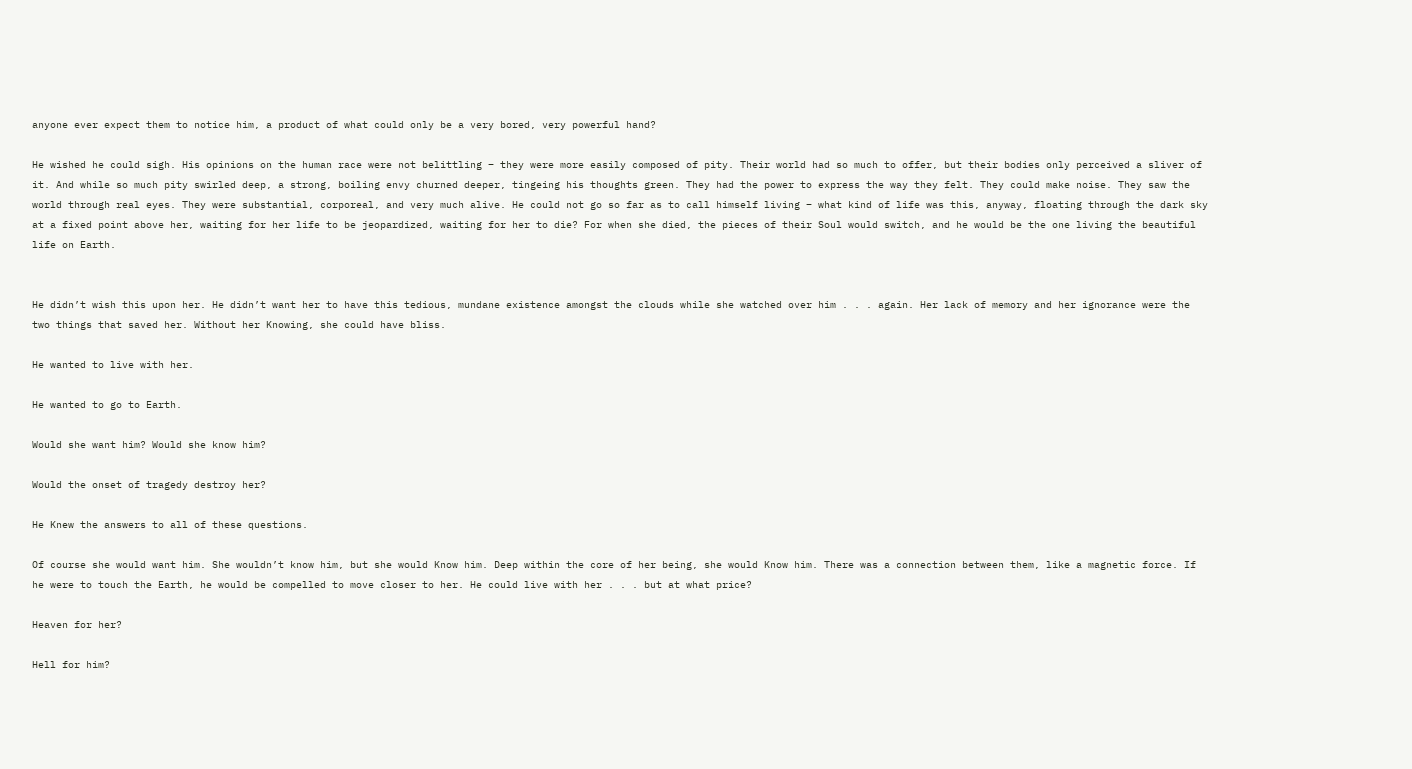anyone ever expect them to notice him, a product of what could only be a very bored, very powerful hand?

He wished he could sigh. His opinions on the human race were not belittling – they were more easily composed of pity. Their world had so much to offer, but their bodies only perceived a sliver of it. And while so much pity swirled deep, a strong, boiling envy churned deeper, tingeing his thoughts green. They had the power to express the way they felt. They could make noise. They saw the world through real eyes. They were substantial, corporeal, and very much alive. He could not go so far as to call himself living – what kind of life was this, anyway, floating through the dark sky at a fixed point above her, waiting for her life to be jeopardized, waiting for her to die? For when she died, the pieces of their Soul would switch, and he would be the one living the beautiful life on Earth.


He didn’t wish this upon her. He didn’t want her to have this tedious, mundane existence amongst the clouds while she watched over him . . . again. Her lack of memory and her ignorance were the two things that saved her. Without her Knowing, she could have bliss.

He wanted to live with her.

He wanted to go to Earth.

Would she want him? Would she know him?

Would the onset of tragedy destroy her?

He Knew the answers to all of these questions.

Of course she would want him. She wouldn’t know him, but she would Know him. Deep within the core of her being, she would Know him. There was a connection between them, like a magnetic force. If he were to touch the Earth, he would be compelled to move closer to her. He could live with her . . . but at what price?

Heaven for her?

Hell for him?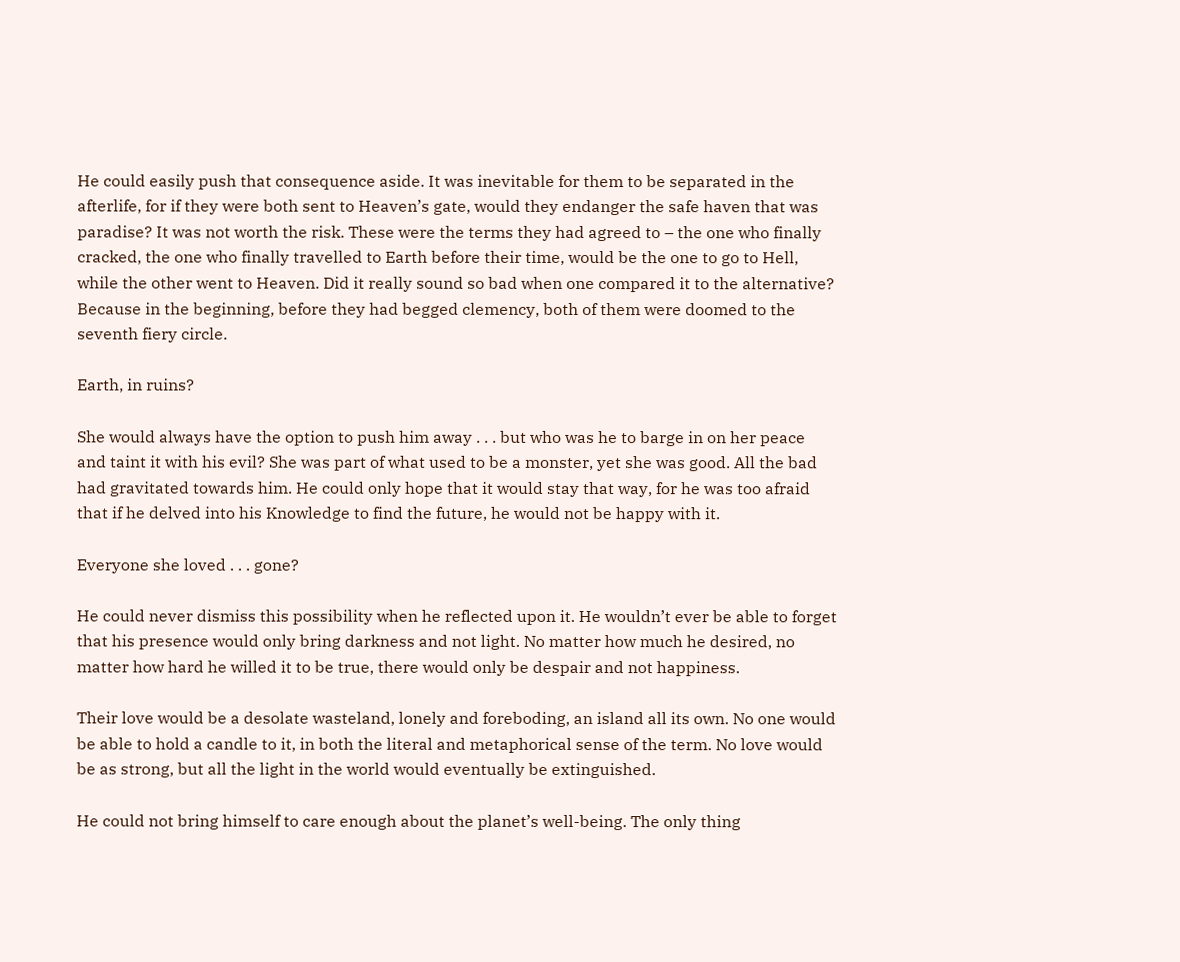He could easily push that consequence aside. It was inevitable for them to be separated in the afterlife, for if they were both sent to Heaven’s gate, would they endanger the safe haven that was paradise? It was not worth the risk. These were the terms they had agreed to – the one who finally cracked, the one who finally travelled to Earth before their time, would be the one to go to Hell, while the other went to Heaven. Did it really sound so bad when one compared it to the alternative? Because in the beginning, before they had begged clemency, both of them were doomed to the seventh fiery circle.

Earth, in ruins?

She would always have the option to push him away . . . but who was he to barge in on her peace and taint it with his evil? She was part of what used to be a monster, yet she was good. All the bad had gravitated towards him. He could only hope that it would stay that way, for he was too afraid that if he delved into his Knowledge to find the future, he would not be happy with it.

Everyone she loved . . . gone?

He could never dismiss this possibility when he reflected upon it. He wouldn’t ever be able to forget that his presence would only bring darkness and not light. No matter how much he desired, no matter how hard he willed it to be true, there would only be despair and not happiness.

Their love would be a desolate wasteland, lonely and foreboding, an island all its own. No one would be able to hold a candle to it, in both the literal and metaphorical sense of the term. No love would be as strong, but all the light in the world would eventually be extinguished.

He could not bring himself to care enough about the planet’s well-being. The only thing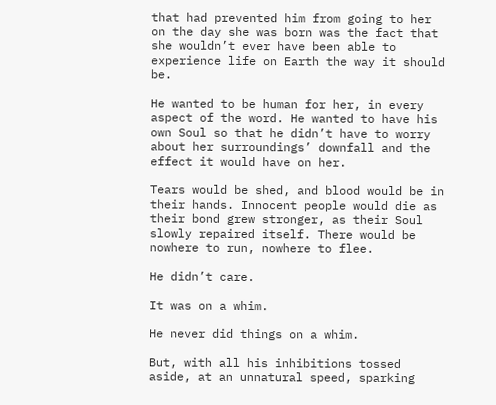that had prevented him from going to her on the day she was born was the fact that she wouldn’t ever have been able to experience life on Earth the way it should be.

He wanted to be human for her, in every aspect of the word. He wanted to have his own Soul so that he didn’t have to worry about her surroundings’ downfall and the effect it would have on her.

Tears would be shed, and blood would be in their hands. Innocent people would die as their bond grew stronger, as their Soul slowly repaired itself. There would be nowhere to run, nowhere to flee.

He didn’t care.

It was on a whim.

He never did things on a whim.

But, with all his inhibitions tossed aside, at an unnatural speed, sparking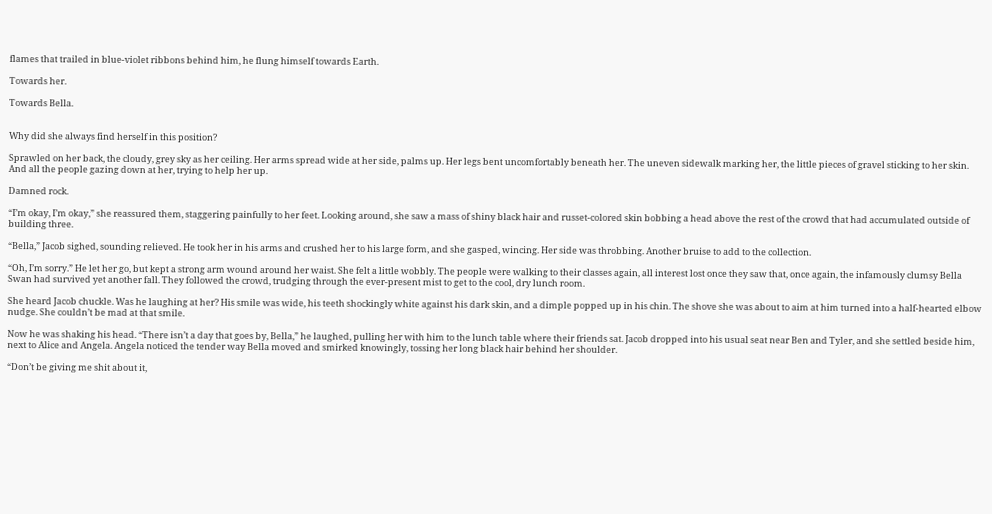flames that trailed in blue-violet ribbons behind him, he flung himself towards Earth.

Towards her.

Towards Bella.


Why did she always find herself in this position?

Sprawled on her back, the cloudy, grey sky as her ceiling. Her arms spread wide at her side, palms up. Her legs bent uncomfortably beneath her. The uneven sidewalk marking her, the little pieces of gravel sticking to her skin. And all the people gazing down at her, trying to help her up.

Damned rock.

“I’m okay, I’m okay,” she reassured them, staggering painfully to her feet. Looking around, she saw a mass of shiny black hair and russet-colored skin bobbing a head above the rest of the crowd that had accumulated outside of building three.

“Bella,” Jacob sighed, sounding relieved. He took her in his arms and crushed her to his large form, and she gasped, wincing. Her side was throbbing. Another bruise to add to the collection.

“Oh, I’m sorry.” He let her go, but kept a strong arm wound around her waist. She felt a little wobbly. The people were walking to their classes again, all interest lost once they saw that, once again, the infamously clumsy Bella Swan had survived yet another fall. They followed the crowd, trudging through the ever-present mist to get to the cool, dry lunch room.

She heard Jacob chuckle. Was he laughing at her? His smile was wide, his teeth shockingly white against his dark skin, and a dimple popped up in his chin. The shove she was about to aim at him turned into a half-hearted elbow nudge. She couldn’t be mad at that smile.

Now he was shaking his head. “There isn’t a day that goes by, Bella,” he laughed, pulling her with him to the lunch table where their friends sat. Jacob dropped into his usual seat near Ben and Tyler, and she settled beside him, next to Alice and Angela. Angela noticed the tender way Bella moved and smirked knowingly, tossing her long black hair behind her shoulder.

“Don’t be giving me shit about it,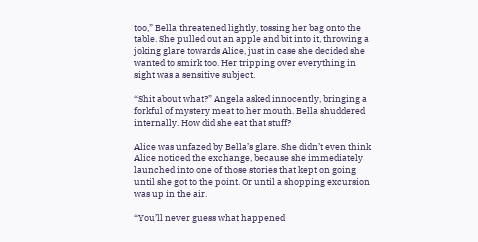too,” Bella threatened lightly, tossing her bag onto the table. She pulled out an apple and bit into it, throwing a joking glare towards Alice, just in case she decided she wanted to smirk too. Her tripping over everything in sight was a sensitive subject.

“Shit about what?” Angela asked innocently, bringing a forkful of mystery meat to her mouth. Bella shuddered internally. How did she eat that stuff?

Alice was unfazed by Bella’s glare. She didn’t even think Alice noticed the exchange, because she immediately launched into one of those stories that kept on going until she got to the point. Or until a shopping excursion was up in the air.

“You’ll never guess what happened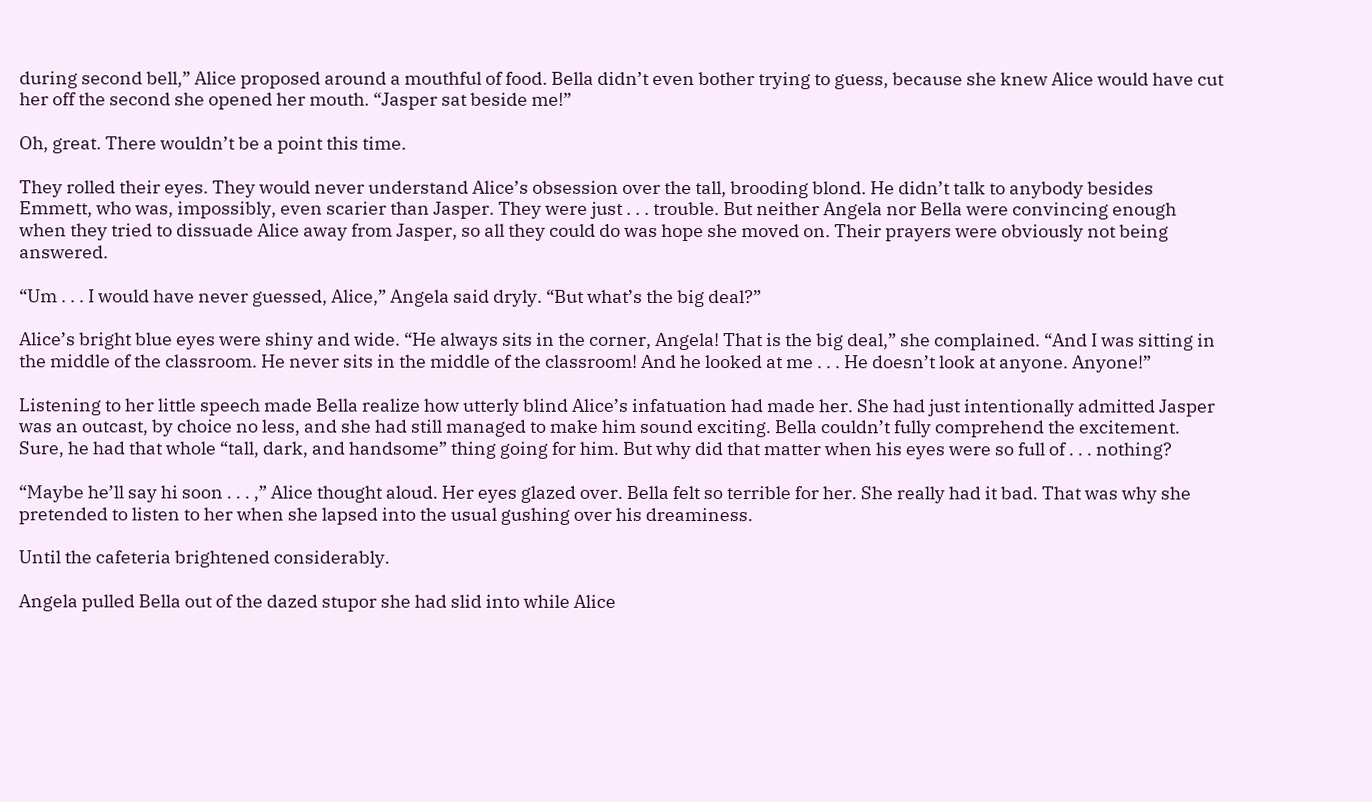during second bell,” Alice proposed around a mouthful of food. Bella didn’t even bother trying to guess, because she knew Alice would have cut her off the second she opened her mouth. “Jasper sat beside me!”

Oh, great. There wouldn’t be a point this time.

They rolled their eyes. They would never understand Alice’s obsession over the tall, brooding blond. He didn’t talk to anybody besides Emmett, who was, impossibly, even scarier than Jasper. They were just . . . trouble. But neither Angela nor Bella were convincing enough when they tried to dissuade Alice away from Jasper, so all they could do was hope she moved on. Their prayers were obviously not being answered.

“Um . . . I would have never guessed, Alice,” Angela said dryly. “But what’s the big deal?”

Alice’s bright blue eyes were shiny and wide. “He always sits in the corner, Angela! That is the big deal,” she complained. “And I was sitting in the middle of the classroom. He never sits in the middle of the classroom! And he looked at me . . . He doesn’t look at anyone. Anyone!”

Listening to her little speech made Bella realize how utterly blind Alice’s infatuation had made her. She had just intentionally admitted Jasper was an outcast, by choice no less, and she had still managed to make him sound exciting. Bella couldn’t fully comprehend the excitement. Sure, he had that whole “tall, dark, and handsome” thing going for him. But why did that matter when his eyes were so full of . . . nothing?

“Maybe he’ll say hi soon . . . ,” Alice thought aloud. Her eyes glazed over. Bella felt so terrible for her. She really had it bad. That was why she pretended to listen to her when she lapsed into the usual gushing over his dreaminess.

Until the cafeteria brightened considerably.

Angela pulled Bella out of the dazed stupor she had slid into while Alice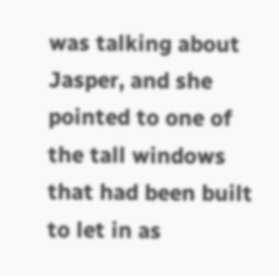was talking about Jasper, and she pointed to one of the tall windows that had been built to let in as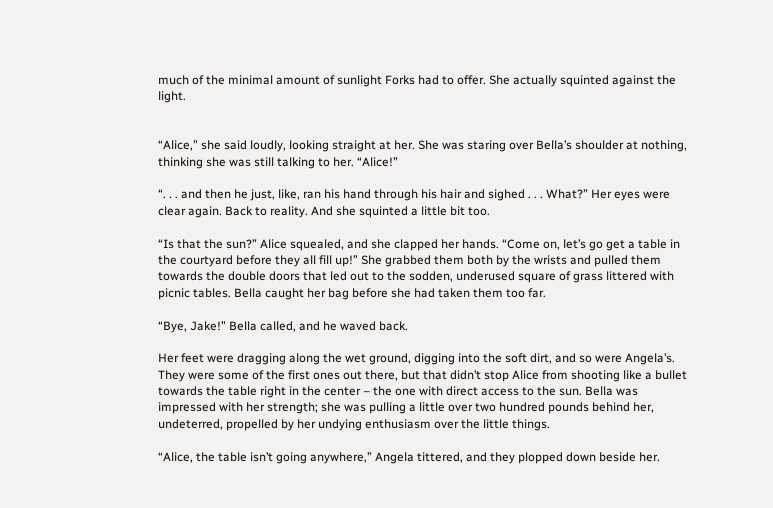much of the minimal amount of sunlight Forks had to offer. She actually squinted against the light.


“Alice,” she said loudly, looking straight at her. She was staring over Bella’s shoulder at nothing, thinking she was still talking to her. “Alice!”

“. . . and then he just, like, ran his hand through his hair and sighed . . . What?” Her eyes were clear again. Back to reality. And she squinted a little bit too.

“Is that the sun?” Alice squealed, and she clapped her hands. “Come on, let’s go get a table in the courtyard before they all fill up!” She grabbed them both by the wrists and pulled them towards the double doors that led out to the sodden, underused square of grass littered with picnic tables. Bella caught her bag before she had taken them too far.

“Bye, Jake!” Bella called, and he waved back.

Her feet were dragging along the wet ground, digging into the soft dirt, and so were Angela’s. They were some of the first ones out there, but that didn’t stop Alice from shooting like a bullet towards the table right in the center – the one with direct access to the sun. Bella was impressed with her strength; she was pulling a little over two hundred pounds behind her, undeterred, propelled by her undying enthusiasm over the little things.

“Alice, the table isn’t going anywhere,” Angela tittered, and they plopped down beside her.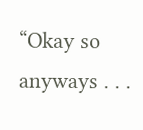“Okay so anyways . . .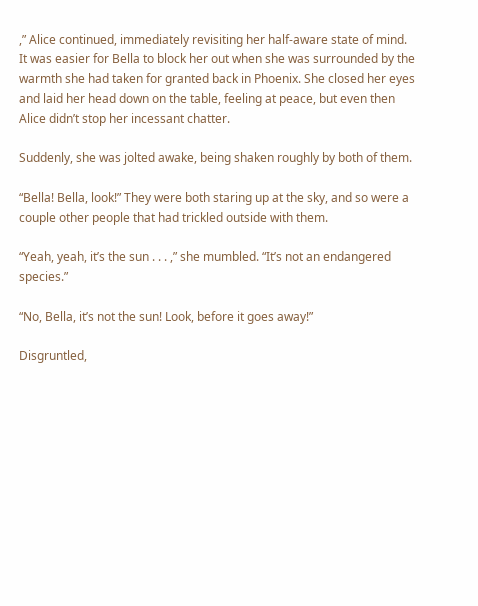,” Alice continued, immediately revisiting her half-aware state of mind. It was easier for Bella to block her out when she was surrounded by the warmth she had taken for granted back in Phoenix. She closed her eyes and laid her head down on the table, feeling at peace, but even then Alice didn’t stop her incessant chatter.

Suddenly, she was jolted awake, being shaken roughly by both of them.

“Bella! Bella, look!” They were both staring up at the sky, and so were a couple other people that had trickled outside with them.

“Yeah, yeah, it’s the sun . . . ,” she mumbled. “It’s not an endangered species.”

“No, Bella, it’s not the sun! Look, before it goes away!”

Disgruntled,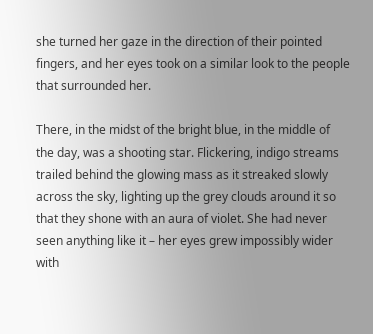she turned her gaze in the direction of their pointed fingers, and her eyes took on a similar look to the people that surrounded her.

There, in the midst of the bright blue, in the middle of the day, was a shooting star. Flickering, indigo streams trailed behind the glowing mass as it streaked slowly across the sky, lighting up the grey clouds around it so that they shone with an aura of violet. She had never seen anything like it – her eyes grew impossibly wider with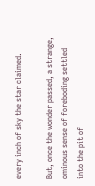every inch of sky the star claimed.

But, once the wonder passed, a strange, ominous sense of foreboding settled into the pit of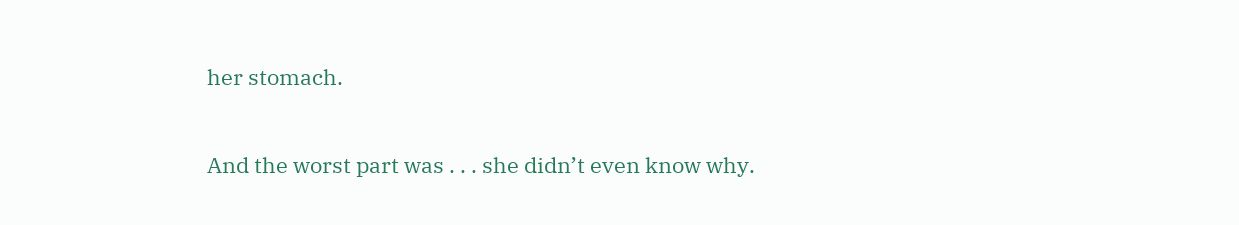her stomach.

And the worst part was . . . she didn’t even know why.